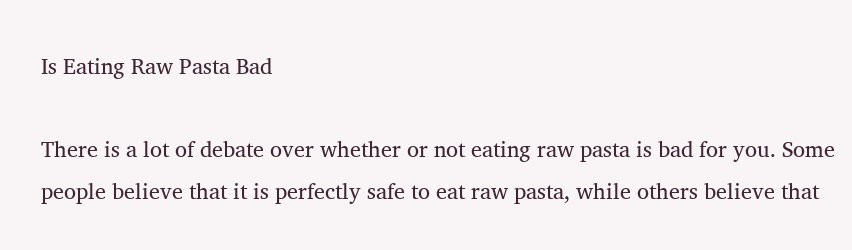Is Eating Raw Pasta Bad

There is a lot of debate over whether or not eating raw pasta is bad for you. Some people believe that it is perfectly safe to eat raw pasta, while others believe that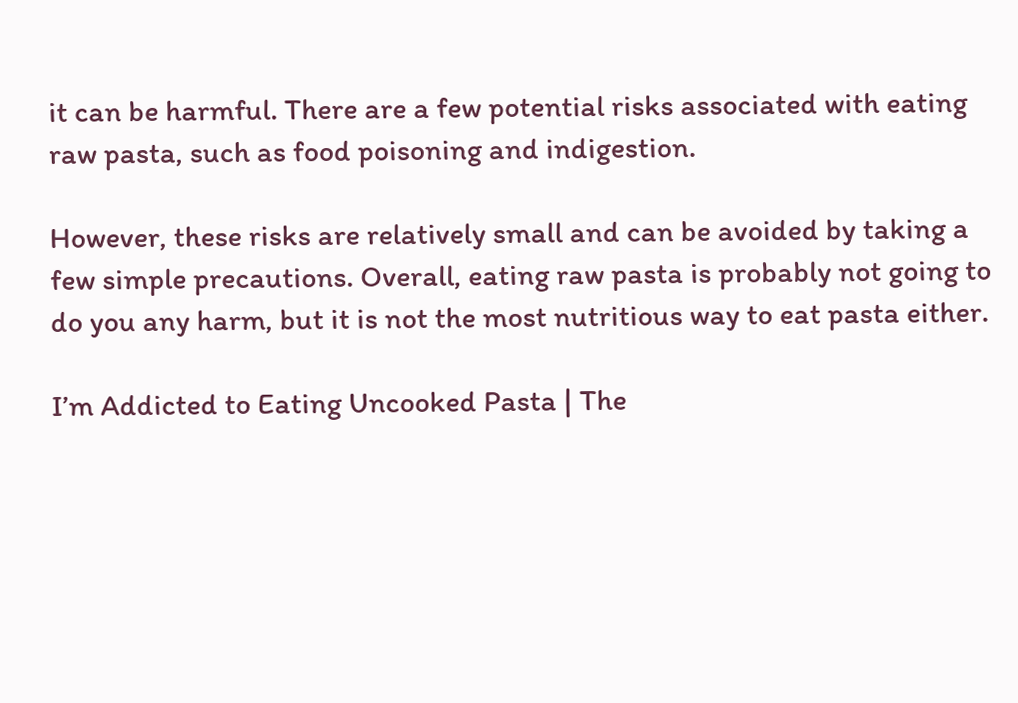it can be harmful. There are a few potential risks associated with eating raw pasta, such as food poisoning and indigestion.

However, these risks are relatively small and can be avoided by taking a few simple precautions. Overall, eating raw pasta is probably not going to do you any harm, but it is not the most nutritious way to eat pasta either.

I’m Addicted to Eating Uncooked Pasta | The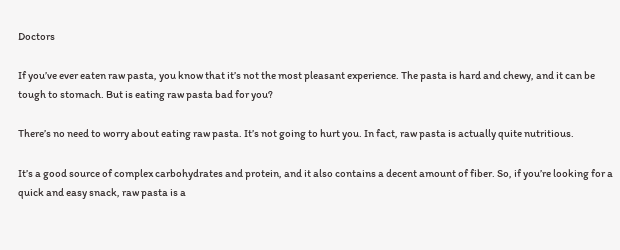Doctors

If you’ve ever eaten raw pasta, you know that it’s not the most pleasant experience. The pasta is hard and chewy, and it can be tough to stomach. But is eating raw pasta bad for you?

There’s no need to worry about eating raw pasta. It’s not going to hurt you. In fact, raw pasta is actually quite nutritious.

It’s a good source of complex carbohydrates and protein, and it also contains a decent amount of fiber. So, if you’re looking for a quick and easy snack, raw pasta is a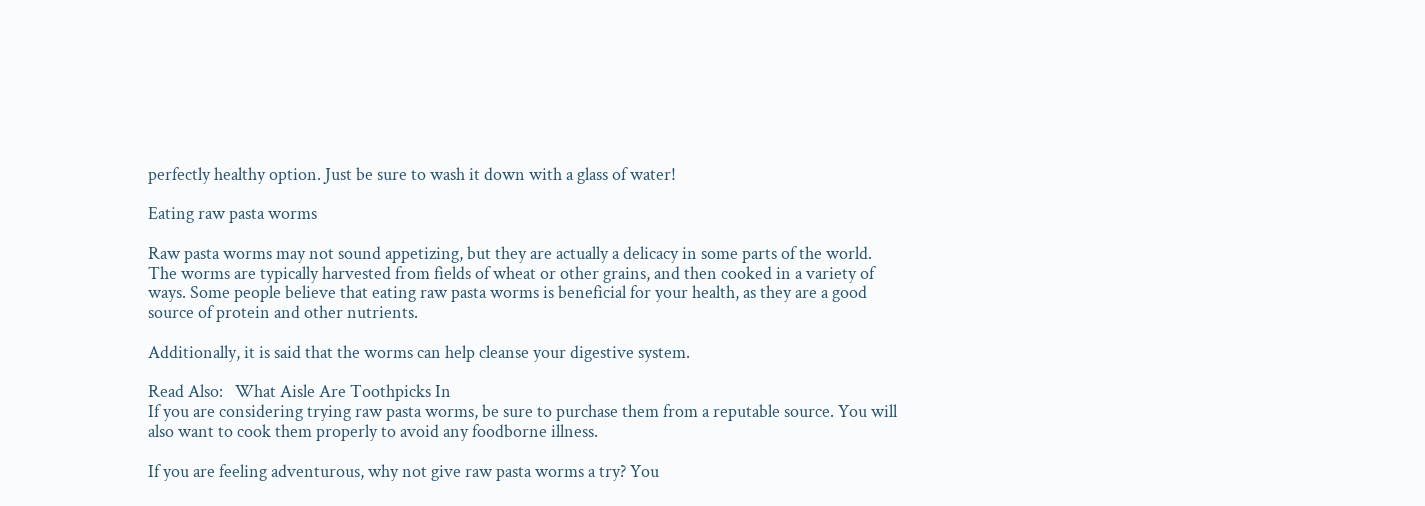perfectly healthy option. Just be sure to wash it down with a glass of water!

Eating raw pasta worms

Raw pasta worms may not sound appetizing, but they are actually a delicacy in some parts of the world. The worms are typically harvested from fields of wheat or other grains, and then cooked in a variety of ways. Some people believe that eating raw pasta worms is beneficial for your health, as they are a good source of protein and other nutrients.

Additionally, it is said that the worms can help cleanse your digestive system.

Read Also:   What Aisle Are Toothpicks In
If you are considering trying raw pasta worms, be sure to purchase them from a reputable source. You will also want to cook them properly to avoid any foodborne illness.

If you are feeling adventurous, why not give raw pasta worms a try? You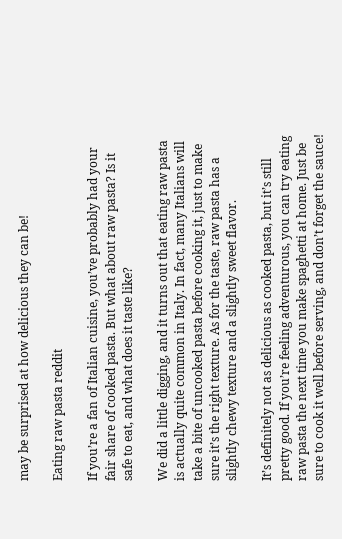may be surprised at how delicious they can be!

Eating raw pasta reddit

If you’re a fan of Italian cuisine, you’ve probably had your fair share of cooked pasta. But what about raw pasta? Is it safe to eat, and what does it taste like?

We did a little digging, and it turns out that eating raw pasta is actually quite common in Italy. In fact, many Italians will take a bite of uncooked pasta before cooking it, just to make sure it’s the right texture. As for the taste, raw pasta has a slightly chewy texture and a slightly sweet flavor.

It’s definitely not as delicious as cooked pasta, but it’s still pretty good. If you’re feeling adventurous, you can try eating raw pasta the next time you make spaghetti at home. Just be sure to cook it well before serving, and don’t forget the sauce!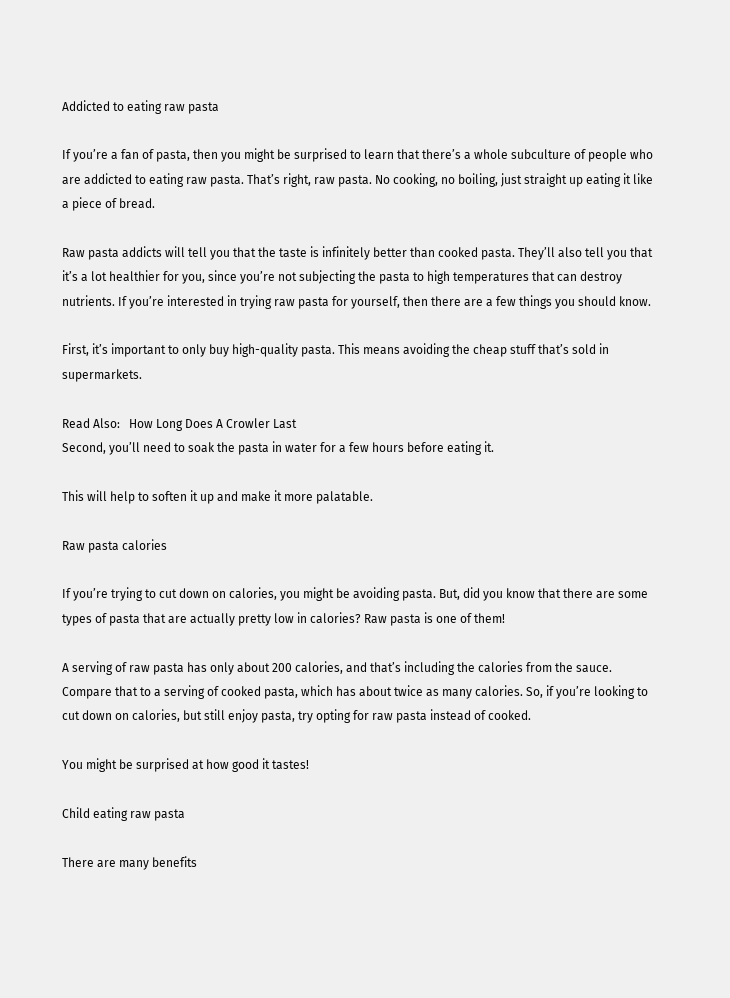Addicted to eating raw pasta

If you’re a fan of pasta, then you might be surprised to learn that there’s a whole subculture of people who are addicted to eating raw pasta. That’s right, raw pasta. No cooking, no boiling, just straight up eating it like a piece of bread.

Raw pasta addicts will tell you that the taste is infinitely better than cooked pasta. They’ll also tell you that it’s a lot healthier for you, since you’re not subjecting the pasta to high temperatures that can destroy nutrients. If you’re interested in trying raw pasta for yourself, then there are a few things you should know.

First, it’s important to only buy high-quality pasta. This means avoiding the cheap stuff that’s sold in supermarkets.

Read Also:   How Long Does A Crowler Last
Second, you’ll need to soak the pasta in water for a few hours before eating it.

This will help to soften it up and make it more palatable.

Raw pasta calories

If you’re trying to cut down on calories, you might be avoiding pasta. But, did you know that there are some types of pasta that are actually pretty low in calories? Raw pasta is one of them!

A serving of raw pasta has only about 200 calories, and that’s including the calories from the sauce. Compare that to a serving of cooked pasta, which has about twice as many calories. So, if you’re looking to cut down on calories, but still enjoy pasta, try opting for raw pasta instead of cooked.

You might be surprised at how good it tastes!

Child eating raw pasta

There are many benefits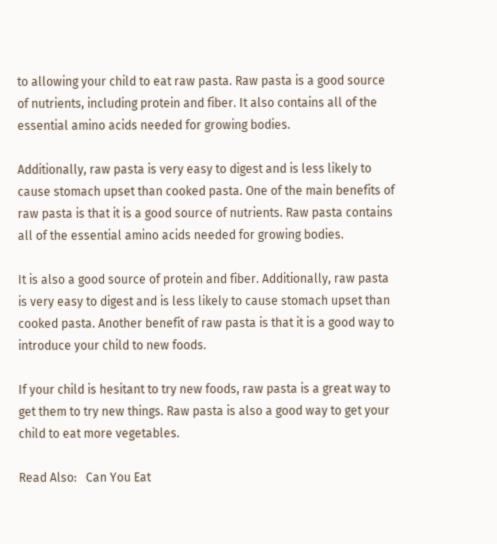to allowing your child to eat raw pasta. Raw pasta is a good source of nutrients, including protein and fiber. It also contains all of the essential amino acids needed for growing bodies.

Additionally, raw pasta is very easy to digest and is less likely to cause stomach upset than cooked pasta. One of the main benefits of raw pasta is that it is a good source of nutrients. Raw pasta contains all of the essential amino acids needed for growing bodies.

It is also a good source of protein and fiber. Additionally, raw pasta is very easy to digest and is less likely to cause stomach upset than cooked pasta. Another benefit of raw pasta is that it is a good way to introduce your child to new foods.

If your child is hesitant to try new foods, raw pasta is a great way to get them to try new things. Raw pasta is also a good way to get your child to eat more vegetables.

Read Also:   Can You Eat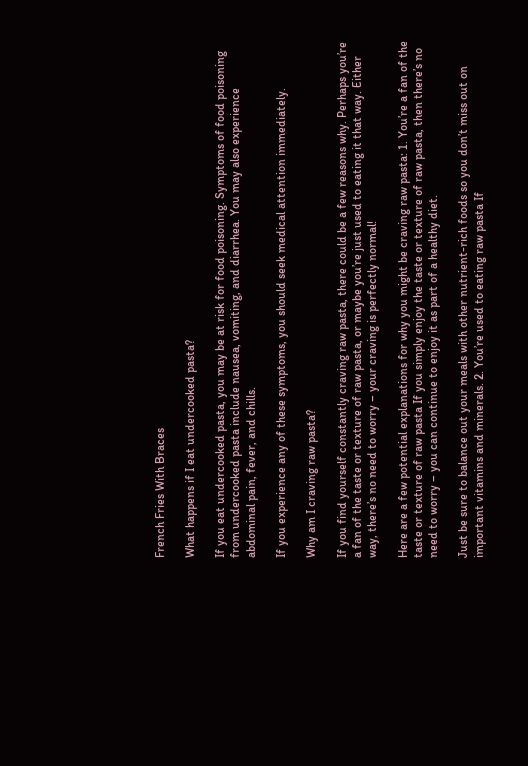French Fries With Braces

What happens if I eat undercooked pasta?

If you eat undercooked pasta, you may be at risk for food poisoning. Symptoms of food poisoning from undercooked pasta include nausea, vomiting, and diarrhea. You may also experience abdominal pain, fever, and chills.

If you experience any of these symptoms, you should seek medical attention immediately.

Why am I craving raw pasta?

If you find yourself constantly craving raw pasta, there could be a few reasons why. Perhaps you’re a fan of the taste or texture of raw pasta, or maybe you’re just used to eating it that way. Either way, there’s no need to worry – your craving is perfectly normal!

Here are a few potential explanations for why you might be craving raw pasta: 1. You’re a fan of the taste or texture of raw pasta If you simply enjoy the taste or texture of raw pasta, then there’s no need to worry – you can continue to enjoy it as part of a healthy diet.

Just be sure to balance out your meals with other nutrient-rich foods so you don’t miss out on important vitamins and minerals. 2. You’re used to eating raw pasta If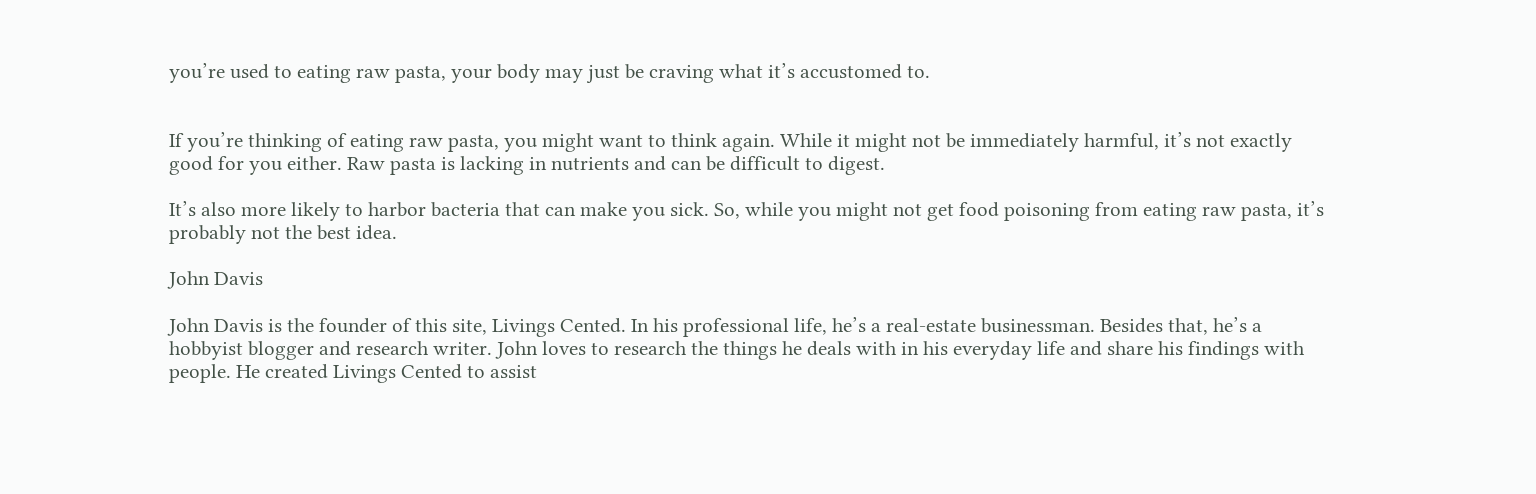you’re used to eating raw pasta, your body may just be craving what it’s accustomed to.


If you’re thinking of eating raw pasta, you might want to think again. While it might not be immediately harmful, it’s not exactly good for you either. Raw pasta is lacking in nutrients and can be difficult to digest.

It’s also more likely to harbor bacteria that can make you sick. So, while you might not get food poisoning from eating raw pasta, it’s probably not the best idea.

John Davis

John Davis is the founder of this site, Livings Cented. In his professional life, he’s a real-estate businessman. Besides that, he’s a hobbyist blogger and research writer. John loves to research the things he deals with in his everyday life and share his findings with people. He created Livings Cented to assist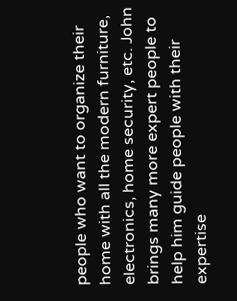people who want to organize their home with all the modern furniture, electronics, home security, etc. John brings many more expert people to help him guide people with their expertise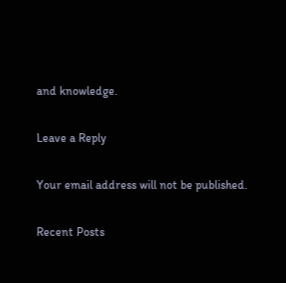and knowledge.

Leave a Reply

Your email address will not be published.

Recent Posts